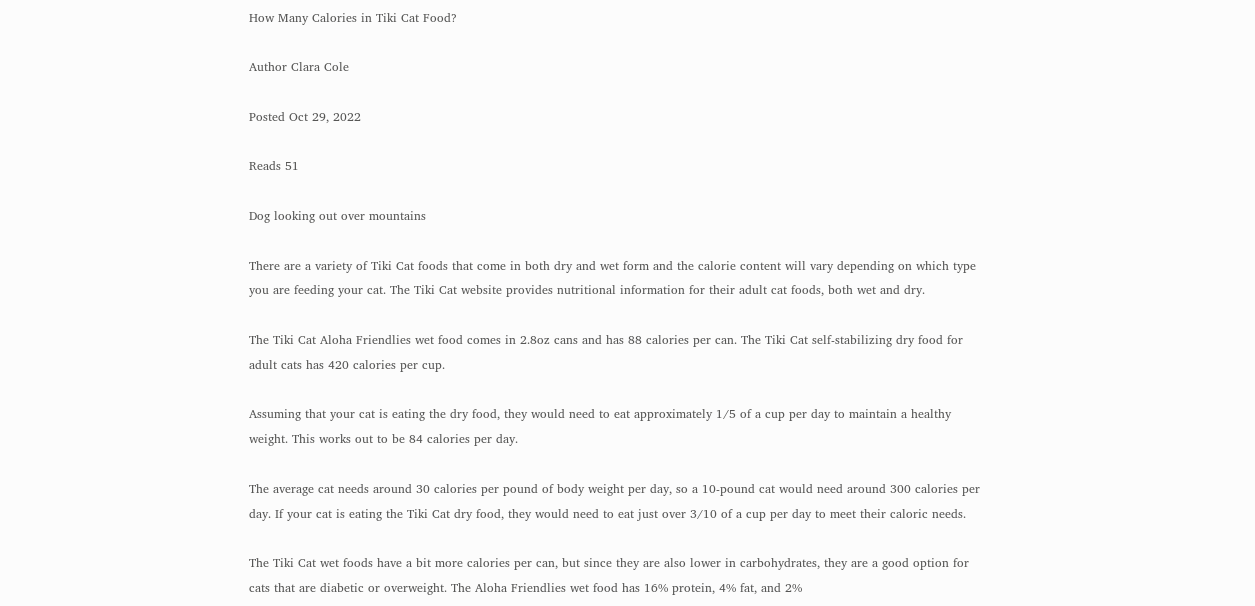How Many Calories in Tiki Cat Food?

Author Clara Cole

Posted Oct 29, 2022

Reads 51

Dog looking out over mountains

There are a variety of Tiki Cat foods that come in both dry and wet form and the calorie content will vary depending on which type you are feeding your cat. The Tiki Cat website provides nutritional information for their adult cat foods, both wet and dry.

The Tiki Cat Aloha Friendlies wet food comes in 2.8oz cans and has 88 calories per can. The Tiki Cat self-stabilizing dry food for adult cats has 420 calories per cup.

Assuming that your cat is eating the dry food, they would need to eat approximately 1/5 of a cup per day to maintain a healthy weight. This works out to be 84 calories per day.

The average cat needs around 30 calories per pound of body weight per day, so a 10-pound cat would need around 300 calories per day. If your cat is eating the Tiki Cat dry food, they would need to eat just over 3/10 of a cup per day to meet their caloric needs.

The Tiki Cat wet foods have a bit more calories per can, but since they are also lower in carbohydrates, they are a good option for cats that are diabetic or overweight. The Aloha Friendlies wet food has 16% protein, 4% fat, and 2%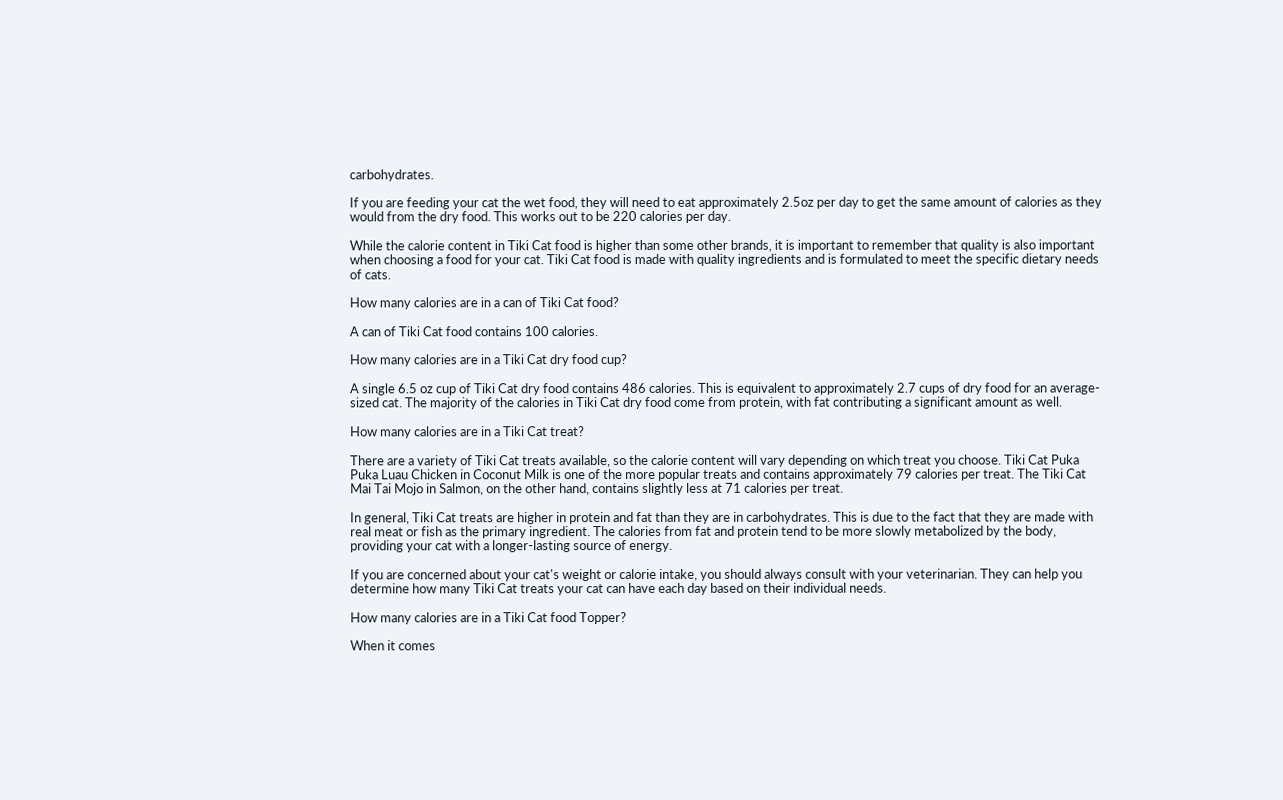carbohydrates.

If you are feeding your cat the wet food, they will need to eat approximately 2.5oz per day to get the same amount of calories as they would from the dry food. This works out to be 220 calories per day.

While the calorie content in Tiki Cat food is higher than some other brands, it is important to remember that quality is also important when choosing a food for your cat. Tiki Cat food is made with quality ingredients and is formulated to meet the specific dietary needs of cats.

How many calories are in a can of Tiki Cat food?

A can of Tiki Cat food contains 100 calories.

How many calories are in a Tiki Cat dry food cup?

A single 6.5 oz cup of Tiki Cat dry food contains 486 calories. This is equivalent to approximately 2.7 cups of dry food for an average-sized cat. The majority of the calories in Tiki Cat dry food come from protein, with fat contributing a significant amount as well.

How many calories are in a Tiki Cat treat?

There are a variety of Tiki Cat treats available, so the calorie content will vary depending on which treat you choose. Tiki Cat Puka Puka Luau Chicken in Coconut Milk is one of the more popular treats and contains approximately 79 calories per treat. The Tiki Cat Mai Tai Mojo in Salmon, on the other hand, contains slightly less at 71 calories per treat.

In general, Tiki Cat treats are higher in protein and fat than they are in carbohydrates. This is due to the fact that they are made with real meat or fish as the primary ingredient. The calories from fat and protein tend to be more slowly metabolized by the body, providing your cat with a longer-lasting source of energy.

If you are concerned about your cat's weight or calorie intake, you should always consult with your veterinarian. They can help you determine how many Tiki Cat treats your cat can have each day based on their individual needs.

How many calories are in a Tiki Cat food Topper?

When it comes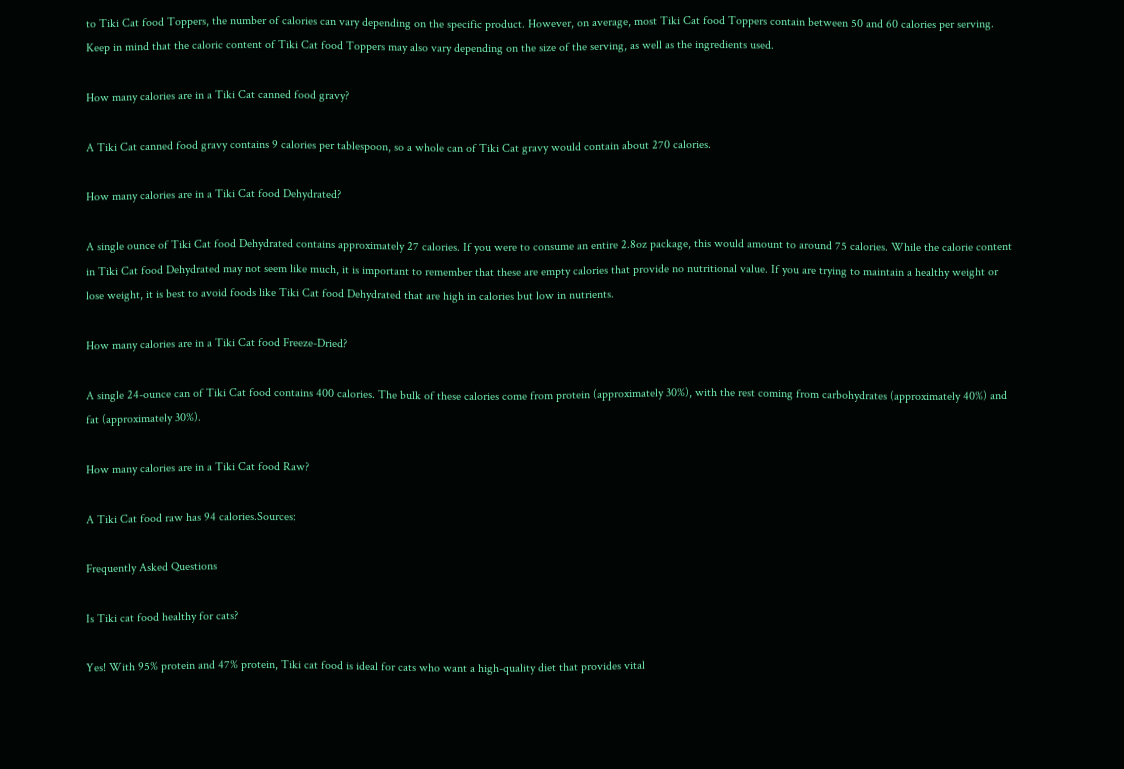to Tiki Cat food Toppers, the number of calories can vary depending on the specific product. However, on average, most Tiki Cat food Toppers contain between 50 and 60 calories per serving. Keep in mind that the caloric content of Tiki Cat food Toppers may also vary depending on the size of the serving, as well as the ingredients used.

How many calories are in a Tiki Cat canned food gravy?

A Tiki Cat canned food gravy contains 9 calories per tablespoon, so a whole can of Tiki Cat gravy would contain about 270 calories.

How many calories are in a Tiki Cat food Dehydrated?

A single ounce of Tiki Cat food Dehydrated contains approximately 27 calories. If you were to consume an entire 2.8oz package, this would amount to around 75 calories. While the calorie content in Tiki Cat food Dehydrated may not seem like much, it is important to remember that these are empty calories that provide no nutritional value. If you are trying to maintain a healthy weight or lose weight, it is best to avoid foods like Tiki Cat food Dehydrated that are high in calories but low in nutrients.

How many calories are in a Tiki Cat food Freeze-Dried?

A single 24-ounce can of Tiki Cat food contains 400 calories. The bulk of these calories come from protein (approximately 30%), with the rest coming from carbohydrates (approximately 40%) and fat (approximately 30%).

How many calories are in a Tiki Cat food Raw?

A Tiki Cat food raw has 94 calories.Sources:

Frequently Asked Questions

Is Tiki cat food healthy for cats?

Yes! With 95% protein and 47% protein, Tiki cat food is ideal for cats who want a high-quality diet that provides vital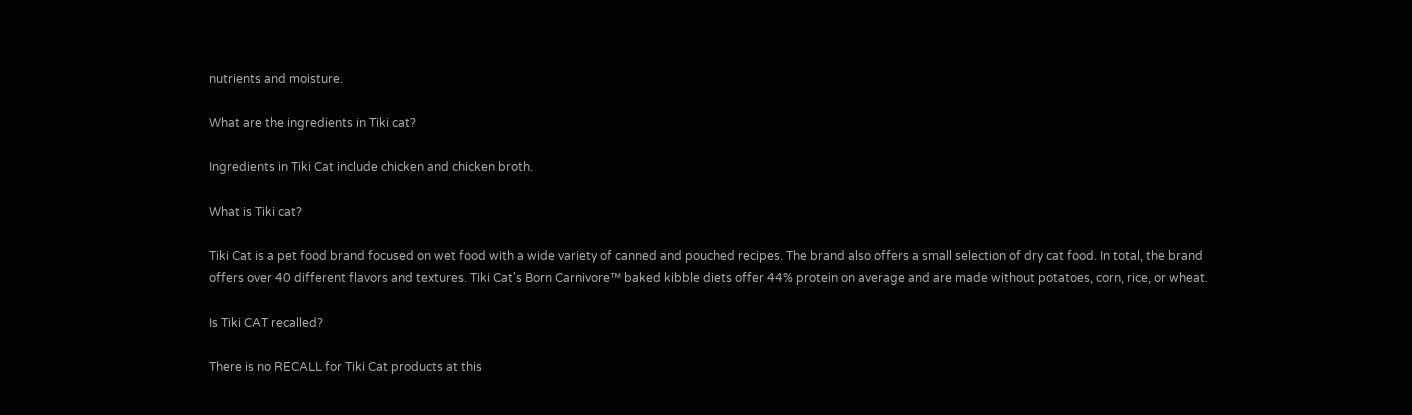nutrients and moisture.

What are the ingredients in Tiki cat?

Ingredients in Tiki Cat include chicken and chicken broth.

What is Tiki cat?

Tiki Cat is a pet food brand focused on wet food with a wide variety of canned and pouched recipes. The brand also offers a small selection of dry cat food. In total, the brand offers over 40 different flavors and textures. Tiki Cat's Born Carnivore™ baked kibble diets offer 44% protein on average and are made without potatoes, corn, rice, or wheat.

Is Tiki CAT recalled?

There is no RECALL for Tiki Cat products at this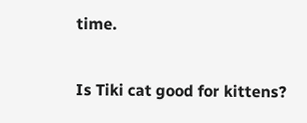time.

Is Tiki cat good for kittens?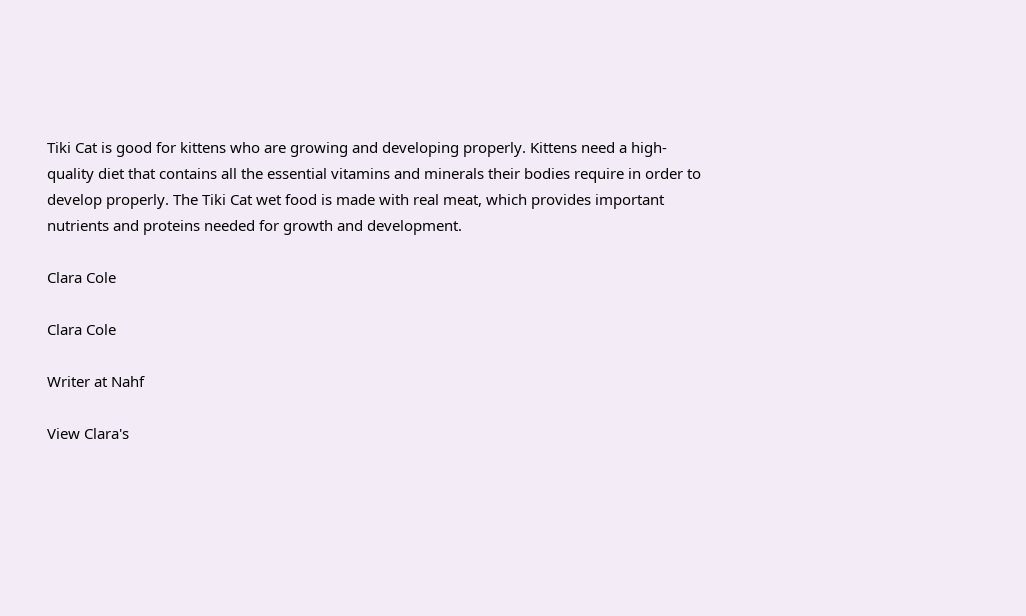Tiki Cat is good for kittens who are growing and developing properly. Kittens need a high-quality diet that contains all the essential vitamins and minerals their bodies require in order to develop properly. The Tiki Cat wet food is made with real meat, which provides important nutrients and proteins needed for growth and development.

Clara Cole

Clara Cole

Writer at Nahf

View Clara's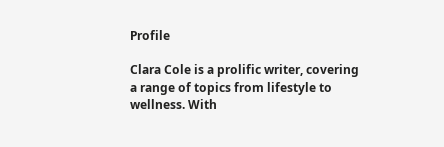Profile

Clara Cole is a prolific writer, covering a range of topics from lifestyle to wellness. With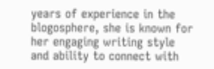years of experience in the blogosphere, she is known for her engaging writing style and ability to connect with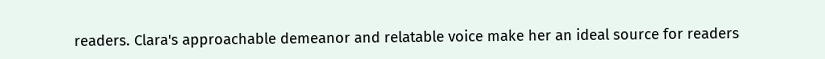readers. Clara's approachable demeanor and relatable voice make her an ideal source for readers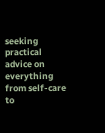seeking practical advice on everything from self-care to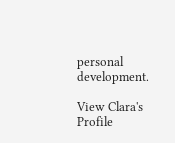personal development.

View Clara's Profile